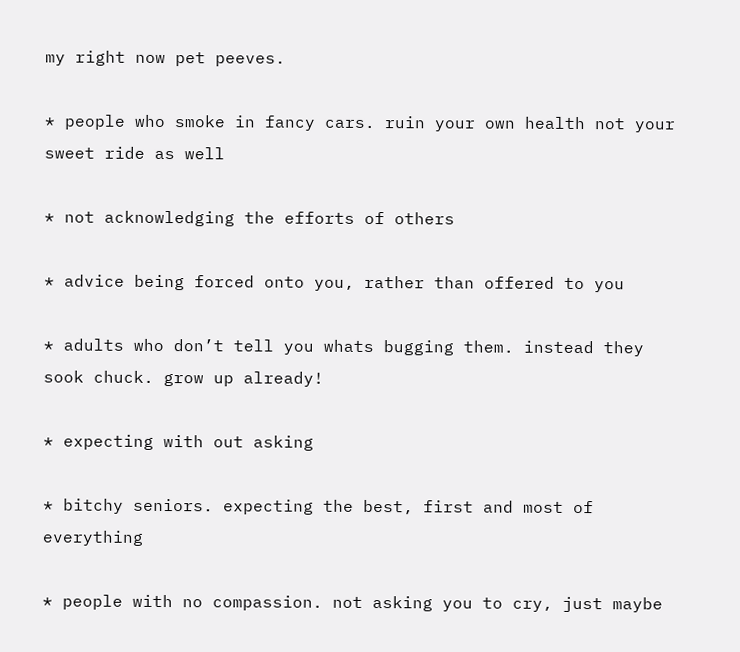my right now pet peeves.

* people who smoke in fancy cars. ruin your own health not your sweet ride as well

* not acknowledging the efforts of others

* advice being forced onto you, rather than offered to you

* adults who don’t tell you whats bugging them. instead they sook chuck. grow up already!

* expecting with out asking

* bitchy seniors. expecting the best, first and most of everything

* people with no compassion. not asking you to cry, just maybe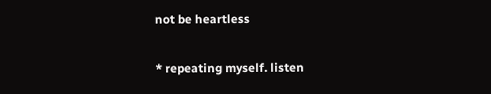not be heartless

* repeating myself. listen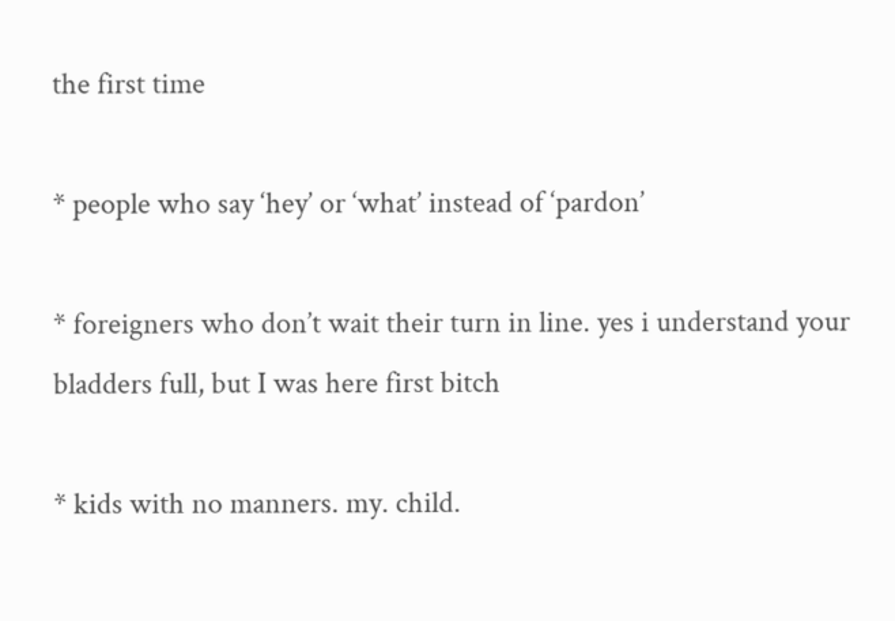the first time

* people who say ‘hey’ or ‘what’ instead of ‘pardon’

* foreigners who don’t wait their turn in line. yes i understand your bladders full, but I was here first bitch

* kids with no manners. my. child.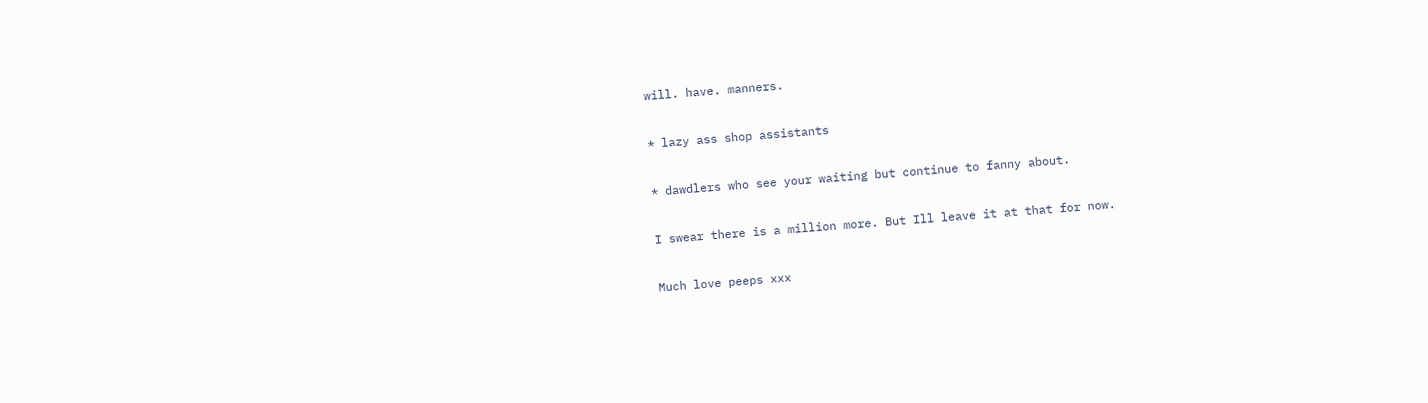will. have. manners.

* lazy ass shop assistants

* dawdlers who see your waiting but continue to fanny about.

I swear there is a million more. But Ill leave it at that for now.

Much love peeps xxx